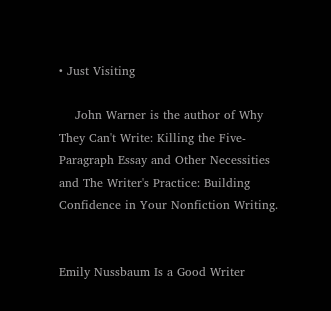• Just Visiting

    John Warner is the author of Why They Can't Write: Killing the Five-Paragraph Essay and Other Necessities and The Writer's Practice: Building Confidence in Your Nonfiction Writing.


Emily Nussbaum Is a Good Writer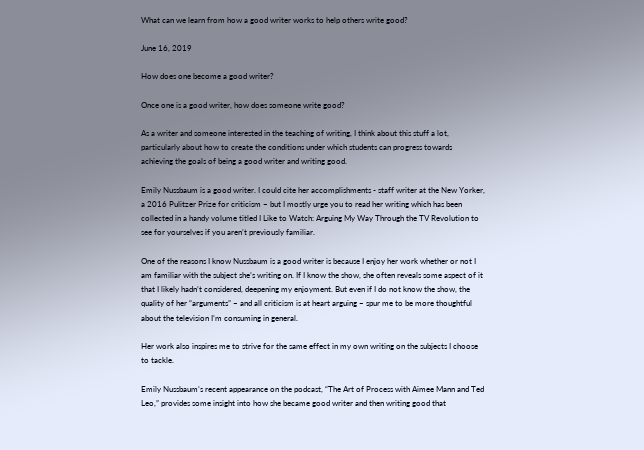What can we learn from how a good writer works to help others write good?

June 16, 2019

How does one become a good writer?

Once one is a good writer, how does someone write good?

As a writer and someone interested in the teaching of writing, I think about this stuff a lot, particularly about how to create the conditions under which students can progress towards achieving the goals of being a good writer and writing good.

Emily Nussbaum is a good writer. I could cite her accomplishments - staff writer at the New Yorker, a 2016 Pulitzer Prize for criticism – but I mostly urge you to read her writing which has been collected in a handy volume titled I Like to Watch: Arguing My Way Through the TV Revolution to see for yourselves if you aren’t previously familiar.

One of the reasons I know Nussbaum is a good writer is because I enjoy her work whether or not I am familiar with the subject she’s writing on. If I know the show, she often reveals some aspect of it that I likely hadn’t considered, deepening my enjoyment. But even if I do not know the show, the quality of her “arguments” – and all criticism is at heart arguing – spur me to be more thoughtful about the television I’m consuming in general.

Her work also inspires me to strive for the same effect in my own writing on the subjects I choose to tackle.

Emily Nussbaum’s recent appearance on the podcast, “The Art of Process with Aimee Mann and Ted Leo,” provides some insight into how she became good writer and then writing good that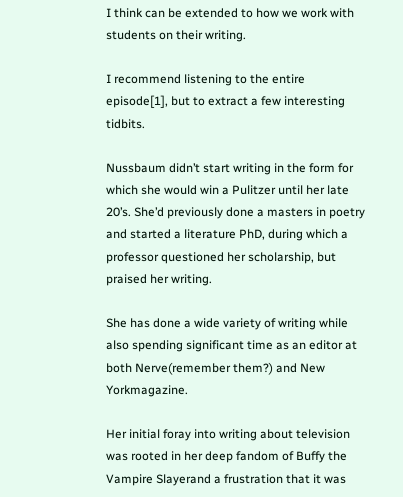I think can be extended to how we work with students on their writing.

I recommend listening to the entire episode[1], but to extract a few interesting tidbits.

Nussbaum didn’t start writing in the form for which she would win a Pulitzer until her late 20’s. She’d previously done a masters in poetry and started a literature PhD, during which a professor questioned her scholarship, but praised her writing.

She has done a wide variety of writing while also spending significant time as an editor at both Nerve(remember them?) and New Yorkmagazine.

Her initial foray into writing about television was rooted in her deep fandom of Buffy the Vampire Slayerand a frustration that it was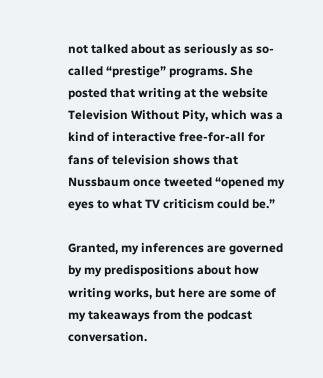not talked about as seriously as so-called “prestige” programs. She posted that writing at the website Television Without Pity, which was a kind of interactive free-for-all for fans of television shows that Nussbaum once tweeted “opened my eyes to what TV criticism could be.”

Granted, my inferences are governed by my predispositions about how writing works, but here are some of my takeaways from the podcast conversation.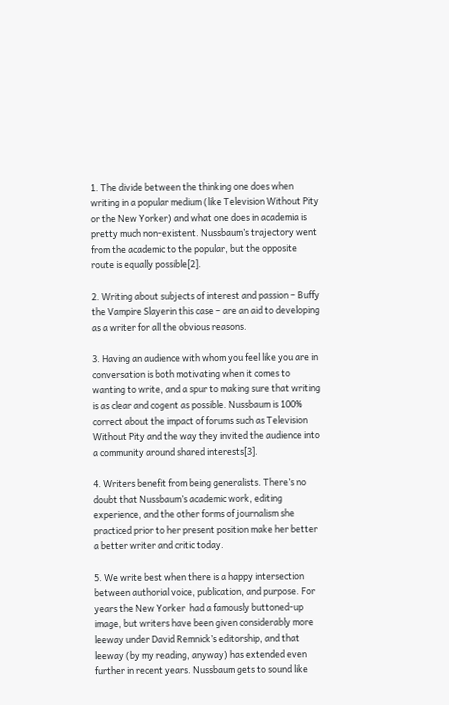1. The divide between the thinking one does when writing in a popular medium (like Television Without Pity or the New Yorker) and what one does in academia is pretty much non-existent. Nussbaum’s trajectory went from the academic to the popular, but the opposite route is equally possible[2].

2. Writing about subjects of interest and passion – Buffy the Vampire Slayerin this case – are an aid to developing as a writer for all the obvious reasons.

3. Having an audience with whom you feel like you are in conversation is both motivating when it comes to wanting to write, and a spur to making sure that writing is as clear and cogent as possible. Nussbaum is 100% correct about the impact of forums such as Television Without Pity and the way they invited the audience into a community around shared interests[3].

4. Writers benefit from being generalists. There’s no doubt that Nussbaum’s academic work, editing experience, and the other forms of journalism she practiced prior to her present position make her better a better writer and critic today.

5. We write best when there is a happy intersection between authorial voice, publication, and purpose. For years the New Yorker  had a famously buttoned-up image, but writers have been given considerably more leeway under David Remnick’s editorship, and that leeway (by my reading, anyway) has extended even further in recent years. Nussbaum gets to sound like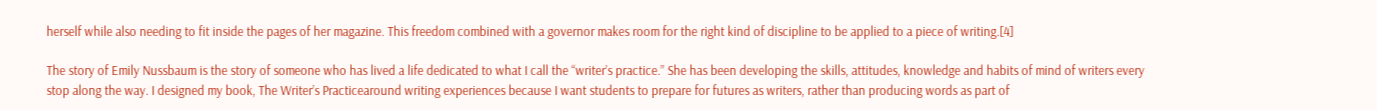herself while also needing to fit inside the pages of her magazine. This freedom combined with a governor makes room for the right kind of discipline to be applied to a piece of writing.[4]

The story of Emily Nussbaum is the story of someone who has lived a life dedicated to what I call the “writer’s practice.” She has been developing the skills, attitudes, knowledge and habits of mind of writers every stop along the way. I designed my book, The Writer’s Practicearound writing experiences because I want students to prepare for futures as writers, rather than producing words as part of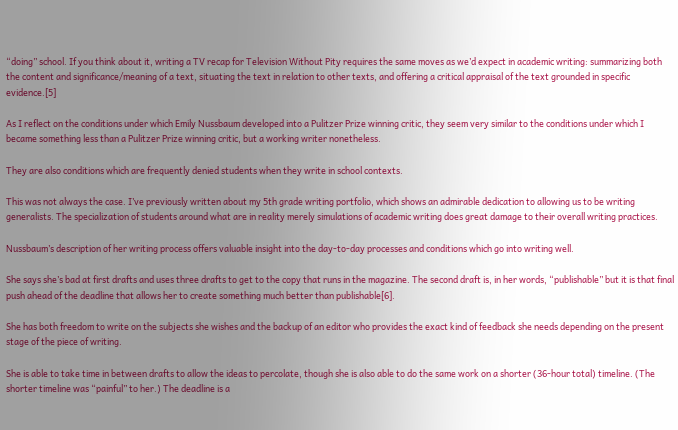“doing” school. If you think about it, writing a TV recap for Television Without Pity requires the same moves as we’d expect in academic writing: summarizing both the content and significance/meaning of a text, situating the text in relation to other texts, and offering a critical appraisal of the text grounded in specific evidence.[5]

As I reflect on the conditions under which Emily Nussbaum developed into a Pulitzer Prize winning critic, they seem very similar to the conditions under which I became something less than a Pulitzer Prize winning critic, but a working writer nonetheless.

They are also conditions which are frequently denied students when they write in school contexts.

This was not always the case. I’ve previously written about my 5th grade writing portfolio, which shows an admirable dedication to allowing us to be writing generalists. The specialization of students around what are in reality merely simulations of academic writing does great damage to their overall writing practices.

Nussbaum’s description of her writing process offers valuable insight into the day-to-day processes and conditions which go into writing well.

She says she’s bad at first drafts and uses three drafts to get to the copy that runs in the magazine. The second draft is, in her words, “publishable” but it is that final push ahead of the deadline that allows her to create something much better than publishable[6].

She has both freedom to write on the subjects she wishes and the backup of an editor who provides the exact kind of feedback she needs depending on the present stage of the piece of writing.

She is able to take time in between drafts to allow the ideas to percolate, though she is also able to do the same work on a shorter (36-hour total) timeline. (The shorter timeline was “painful” to her.) The deadline is a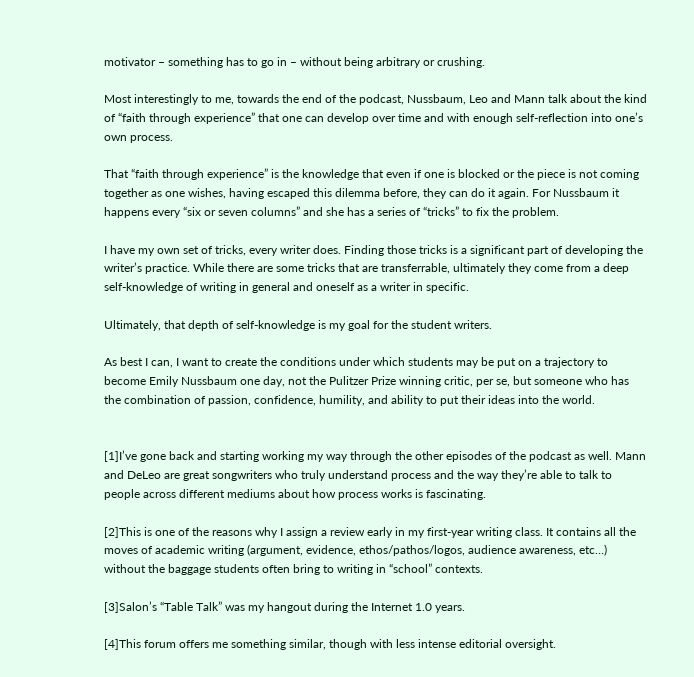motivator – something has to go in – without being arbitrary or crushing.

Most interestingly to me, towards the end of the podcast, Nussbaum, Leo and Mann talk about the kind of “faith through experience” that one can develop over time and with enough self-reflection into one’s own process.

That “faith through experience” is the knowledge that even if one is blocked or the piece is not coming together as one wishes, having escaped this dilemma before, they can do it again. For Nussbaum it happens every “six or seven columns” and she has a series of “tricks” to fix the problem.

I have my own set of tricks, every writer does. Finding those tricks is a significant part of developing the writer’s practice. While there are some tricks that are transferrable, ultimately they come from a deep self-knowledge of writing in general and oneself as a writer in specific.

Ultimately, that depth of self-knowledge is my goal for the student writers.

As best I can, I want to create the conditions under which students may be put on a trajectory to become Emily Nussbaum one day, not the Pulitzer Prize winning critic, per se, but someone who has the combination of passion, confidence, humility, and ability to put their ideas into the world.


[1]I’ve gone back and starting working my way through the other episodes of the podcast as well. Mann and DeLeo are great songwriters who truly understand process and the way they’re able to talk to people across different mediums about how process works is fascinating.

[2]This is one of the reasons why I assign a review early in my first-year writing class. It contains all the moves of academic writing (argument, evidence, ethos/pathos/logos, audience awareness, etc…) without the baggage students often bring to writing in “school” contexts.

[3]Salon’s “Table Talk” was my hangout during the Internet 1.0 years.

[4]This forum offers me something similar, though with less intense editorial oversight.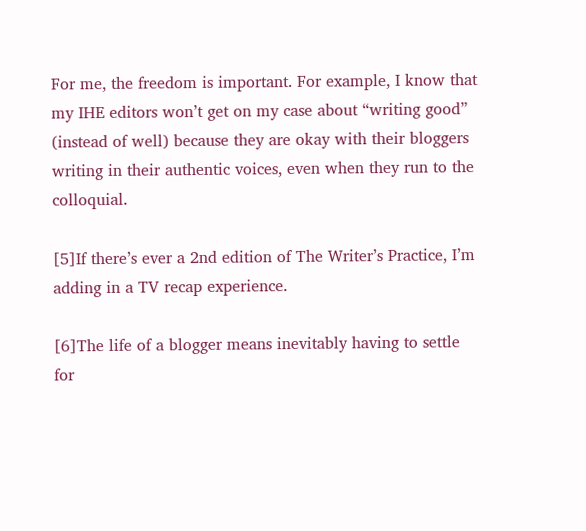For me, the freedom is important. For example, I know that my IHE editors won’t get on my case about “writing good” (instead of well) because they are okay with their bloggers writing in their authentic voices, even when they run to the colloquial.

[5]If there’s ever a 2nd edition of The Writer’s Practice, I’m adding in a TV recap experience.

[6]The life of a blogger means inevitably having to settle for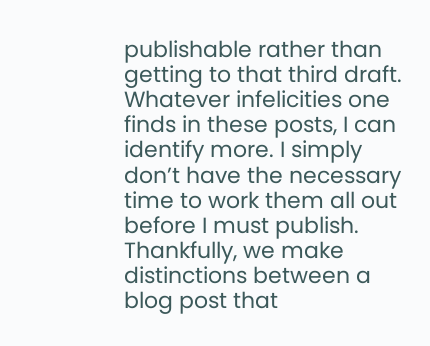publishable rather than getting to that third draft. Whatever infelicities one finds in these posts, I can identify more. I simply don’t have the necessary time to work them all out before I must publish. Thankfully, we make distinctions between a blog post that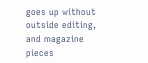goes up without outside editing, and magazine pieces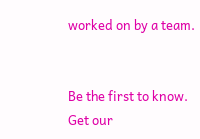worked on by a team.


Be the first to know.
Get our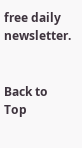free daily newsletter.


Back to Top